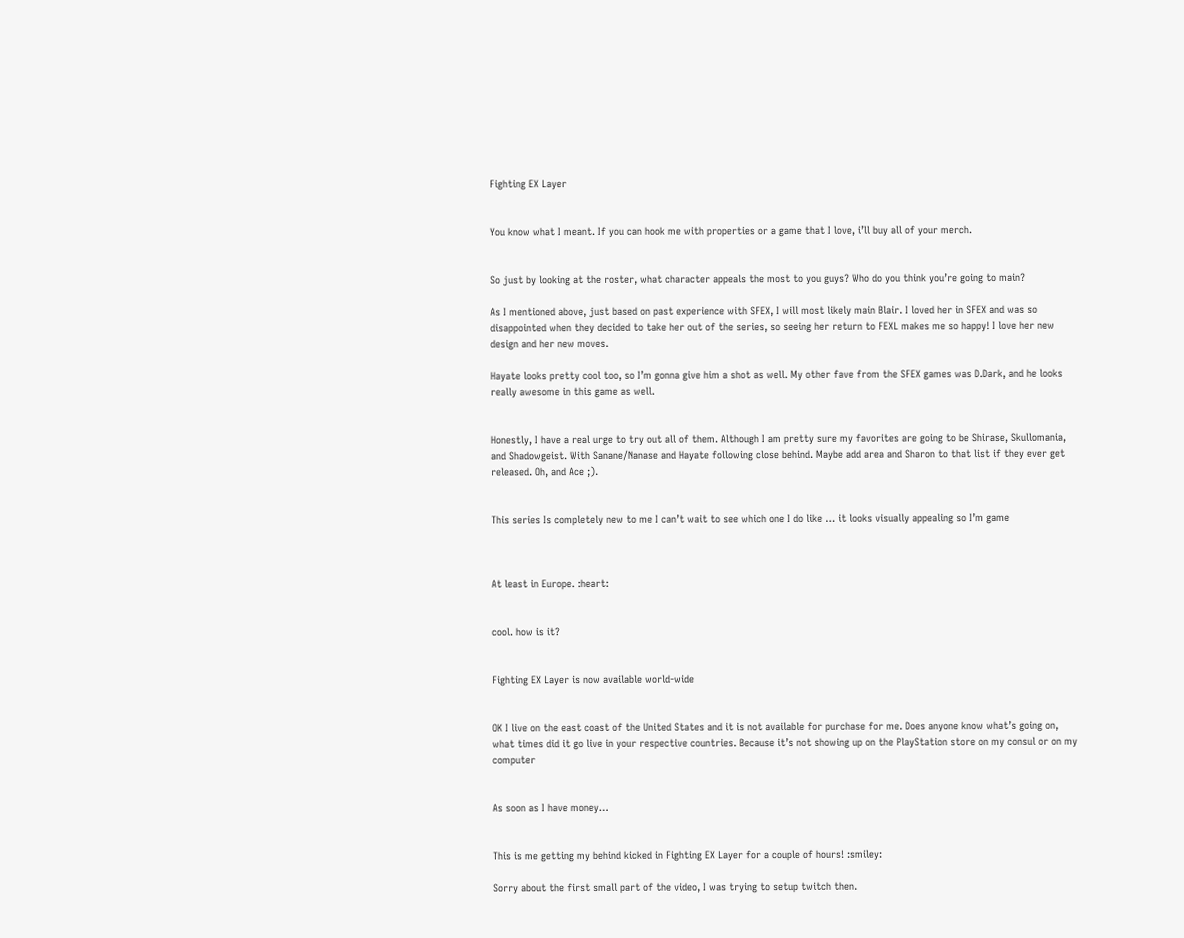Fighting EX Layer


You know what I meant. If you can hook me with properties or a game that I love, i’ll buy all of your merch.


So just by looking at the roster, what character appeals the most to you guys? Who do you think you’re going to main?

As I mentioned above, just based on past experience with SFEX, I will most likely main Blair. I loved her in SFEX and was so disappointed when they decided to take her out of the series, so seeing her return to FEXL makes me so happy! I love her new design and her new moves.

Hayate looks pretty cool too, so I’m gonna give him a shot as well. My other fave from the SFEX games was D.Dark, and he looks really awesome in this game as well.


Honestly, I have a real urge to try out all of them. Although I am pretty sure my favorites are going to be Shirase, Skullomania, and Shadowgeist. With Sanane/Nanase and Hayate following close behind. Maybe add area and Sharon to that list if they ever get released. Oh, and Ace ;).


This series Is completely new to me I can’t wait to see which one I do like … it looks visually appealing so I’m game



At least in Europe. :heart:


cool. how is it?


Fighting EX Layer is now available world-wide


OK I live on the east coast of the United States and it is not available for purchase for me. Does anyone know what’s going on, what times did it go live in your respective countries. Because it’s not showing up on the PlayStation store on my consul or on my computer


As soon as I have money…


This is me getting my behind kicked in Fighting EX Layer for a couple of hours! :smiley:

Sorry about the first small part of the video, I was trying to setup twitch then.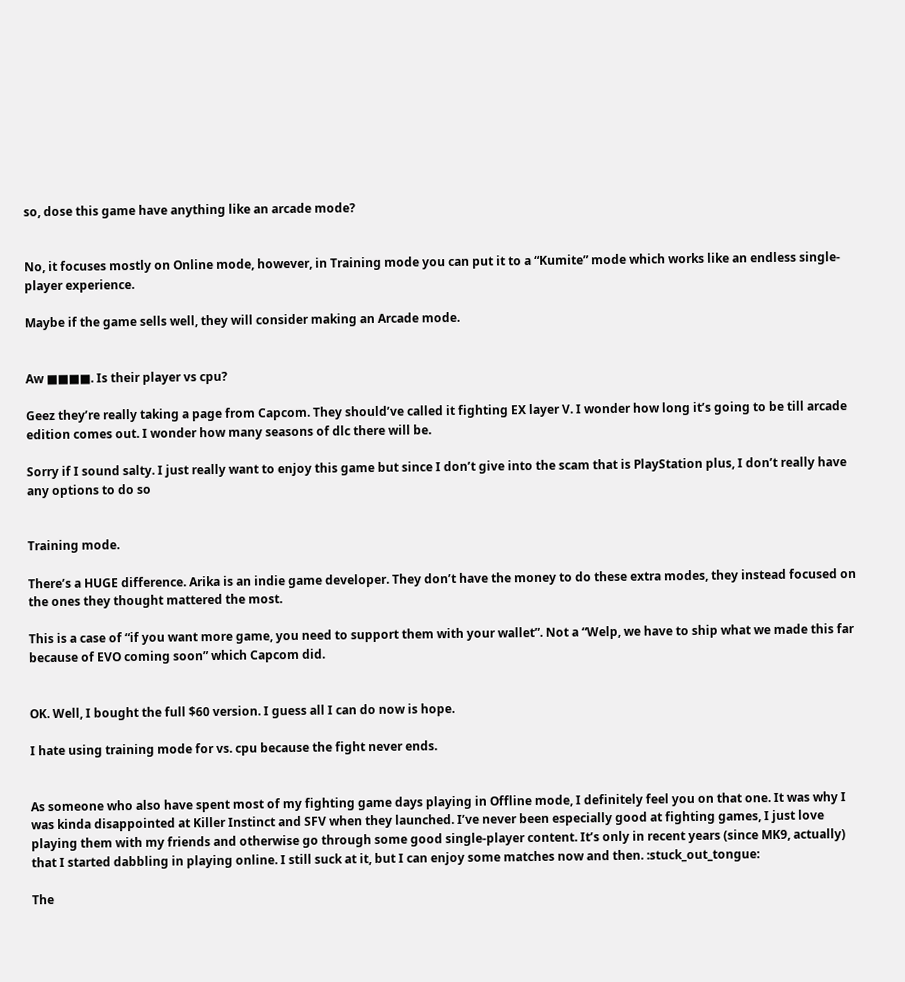so, dose this game have anything like an arcade mode?


No, it focuses mostly on Online mode, however, in Training mode you can put it to a “Kumite” mode which works like an endless single-player experience.

Maybe if the game sells well, they will consider making an Arcade mode.


Aw ■■■■. Is their player vs cpu?

Geez they’re really taking a page from Capcom. They should’ve called it fighting EX layer V. I wonder how long it’s going to be till arcade edition comes out. I wonder how many seasons of dlc there will be.

Sorry if I sound salty. I just really want to enjoy this game but since I don’t give into the scam that is PlayStation plus, I don’t really have any options to do so


Training mode.

There’s a HUGE difference. Arika is an indie game developer. They don’t have the money to do these extra modes, they instead focused on the ones they thought mattered the most.

This is a case of “if you want more game, you need to support them with your wallet”. Not a “Welp, we have to ship what we made this far because of EVO coming soon” which Capcom did.


OK. Well, I bought the full $60 version. I guess all I can do now is hope.

I hate using training mode for vs. cpu because the fight never ends.


As someone who also have spent most of my fighting game days playing in Offline mode, I definitely feel you on that one. It was why I was kinda disappointed at Killer Instinct and SFV when they launched. I’ve never been especially good at fighting games, I just love playing them with my friends and otherwise go through some good single-player content. It’s only in recent years (since MK9, actually) that I started dabbling in playing online. I still suck at it, but I can enjoy some matches now and then. :stuck_out_tongue:

The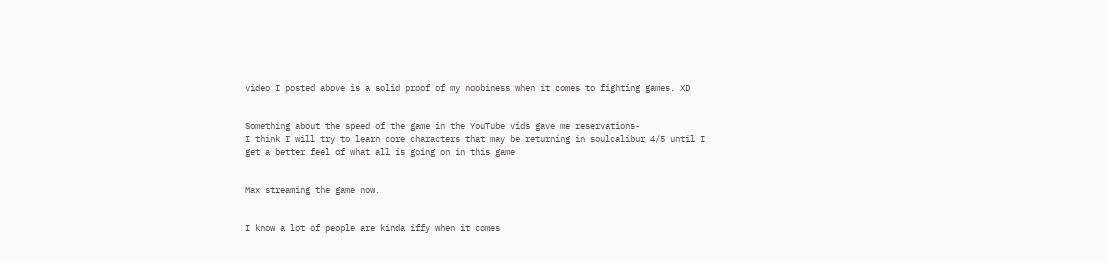video I posted above is a solid proof of my noobiness when it comes to fighting games. XD


Something about the speed of the game in the YouTube vids gave me reservations-
I think I will try to learn core characters that may be returning in soulcalibur 4/5 until I get a better feel of what all is going on in this game


Max streaming the game now.


I know a lot of people are kinda iffy when it comes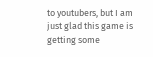to youtubers, but I am just glad this game is getting some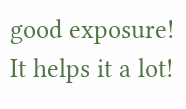good exposure! It helps it a lot!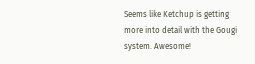Seems like Ketchup is getting more into detail with the Gougi system. Awesome!